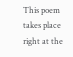This poem takes place right at the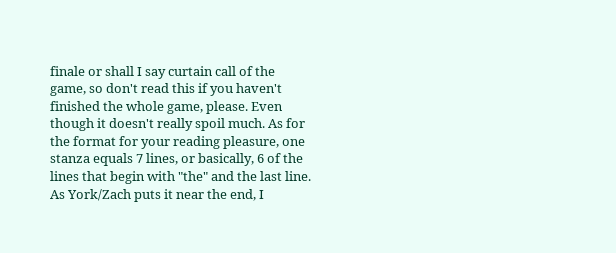finale or shall I say curtain call of the game, so don't read this if you haven't finished the whole game, please. Even though it doesn't really spoil much. As for the format for your reading pleasure, one stanza equals 7 lines, or basically, 6 of the lines that begin with "the" and the last line. As York/Zach puts it near the end, I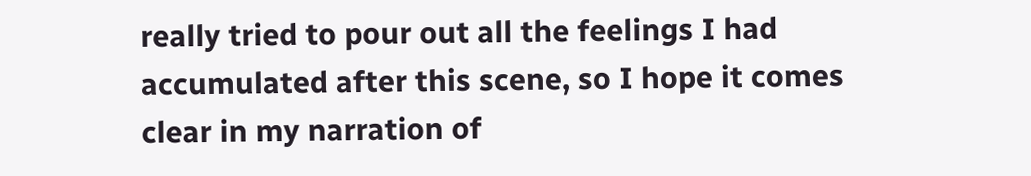really tried to pour out all the feelings I had accumulated after this scene, so I hope it comes clear in my narration of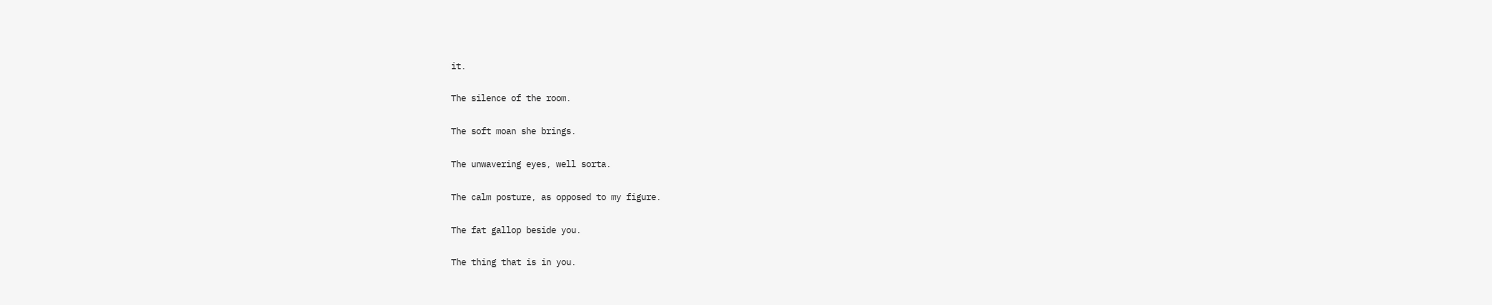it.

The silence of the room.

The soft moan she brings.

The unwavering eyes, well sorta.

The calm posture, as opposed to my figure.

The fat gallop beside you.

The thing that is in you.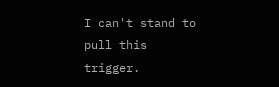I can't stand to pull this trigger.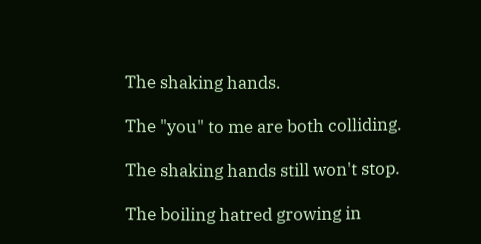The shaking hands.

The "you" to me are both colliding.

The shaking hands still won't stop.

The boiling hatred growing in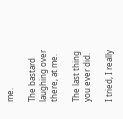me.

The bastard laughing over there, at me.

The last thing you ever did.

I tried, I really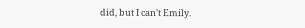did, but I can't Emily.